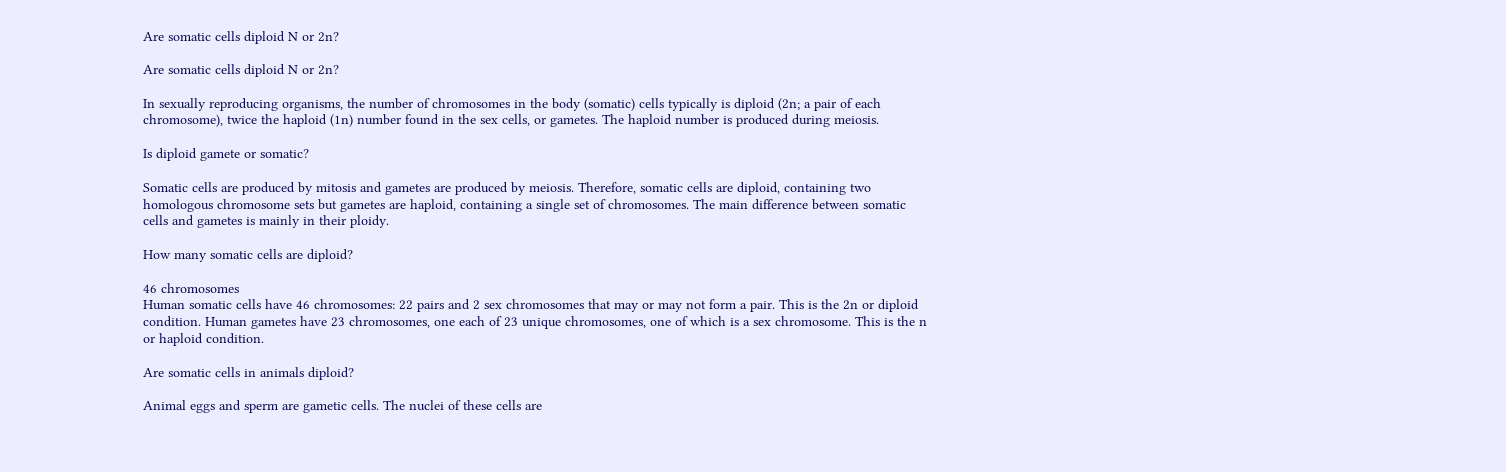Are somatic cells diploid N or 2n?

Are somatic cells diploid N or 2n?

In sexually reproducing organisms, the number of chromosomes in the body (somatic) cells typically is diploid (2n; a pair of each chromosome), twice the haploid (1n) number found in the sex cells, or gametes. The haploid number is produced during meiosis.

Is diploid gamete or somatic?

Somatic cells are produced by mitosis and gametes are produced by meiosis. Therefore, somatic cells are diploid, containing two homologous chromosome sets but gametes are haploid, containing a single set of chromosomes. The main difference between somatic cells and gametes is mainly in their ploidy.

How many somatic cells are diploid?

46 chromosomes
Human somatic cells have 46 chromosomes: 22 pairs and 2 sex chromosomes that may or may not form a pair. This is the 2n or diploid condition. Human gametes have 23 chromosomes, one each of 23 unique chromosomes, one of which is a sex chromosome. This is the n or haploid condition.

Are somatic cells in animals diploid?

Animal eggs and sperm are gametic cells. The nuclei of these cells are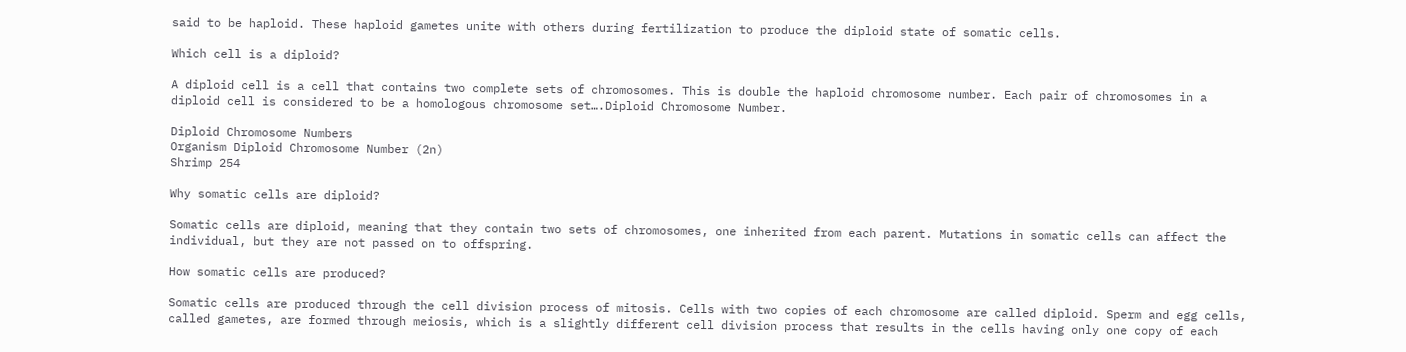said to be haploid. These haploid gametes unite with others during fertilization to produce the diploid state of somatic cells.

Which cell is a diploid?

A diploid cell is a cell that contains two complete sets of chromosomes. This is double the haploid chromosome number. Each pair of chromosomes in a diploid cell is considered to be a homologous chromosome set….Diploid Chromosome Number.

Diploid Chromosome Numbers
Organism Diploid Chromosome Number (2n)
Shrimp 254

Why somatic cells are diploid?

Somatic cells are diploid, meaning that they contain two sets of chromosomes, one inherited from each parent. Mutations in somatic cells can affect the individual, but they are not passed on to offspring.

How somatic cells are produced?

Somatic cells are produced through the cell division process of mitosis. Cells with two copies of each chromosome are called diploid. Sperm and egg cells, called gametes, are formed through meiosis, which is a slightly different cell division process that results in the cells having only one copy of each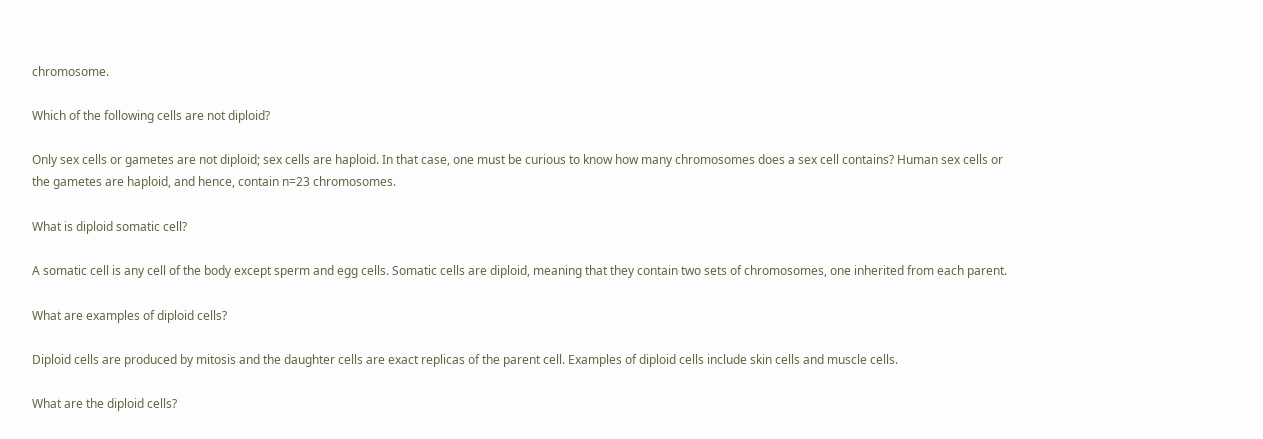chromosome.

Which of the following cells are not diploid?

Only sex cells or gametes are not diploid; sex cells are haploid. In that case, one must be curious to know how many chromosomes does a sex cell contains? Human sex cells or the gametes are haploid, and hence, contain n=23 chromosomes.

What is diploid somatic cell?

A somatic cell is any cell of the body except sperm and egg cells. Somatic cells are diploid, meaning that they contain two sets of chromosomes, one inherited from each parent.

What are examples of diploid cells?

Diploid cells are produced by mitosis and the daughter cells are exact replicas of the parent cell. Examples of diploid cells include skin cells and muscle cells.

What are the diploid cells?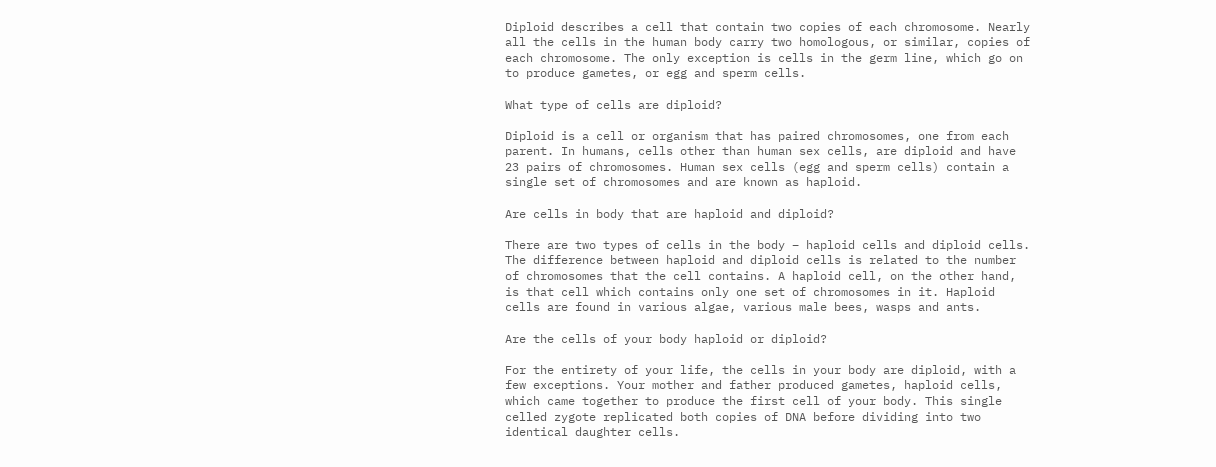Diploid describes a cell that contain two copies of each chromosome. Nearly all the cells in the human body carry two homologous, or similar, copies of each chromosome. The only exception is cells in the germ line, which go on to produce gametes, or egg and sperm cells.

What type of cells are diploid?

Diploid is a cell or organism that has paired chromosomes, one from each parent. In humans, cells other than human sex cells, are diploid and have 23 pairs of chromosomes. Human sex cells (egg and sperm cells) contain a single set of chromosomes and are known as haploid.

Are cells in body that are haploid and diploid?

There are two types of cells in the body – haploid cells and diploid cells. The difference between haploid and diploid cells is related to the number of chromosomes that the cell contains. A haploid cell, on the other hand, is that cell which contains only one set of chromosomes in it. Haploid cells are found in various algae, various male bees, wasps and ants.

Are the cells of your body haploid or diploid?

For the entirety of your life, the cells in your body are diploid, with a few exceptions. Your mother and father produced gametes, haploid cells, which came together to produce the first cell of your body. This single celled zygote replicated both copies of DNA before dividing into two identical daughter cells.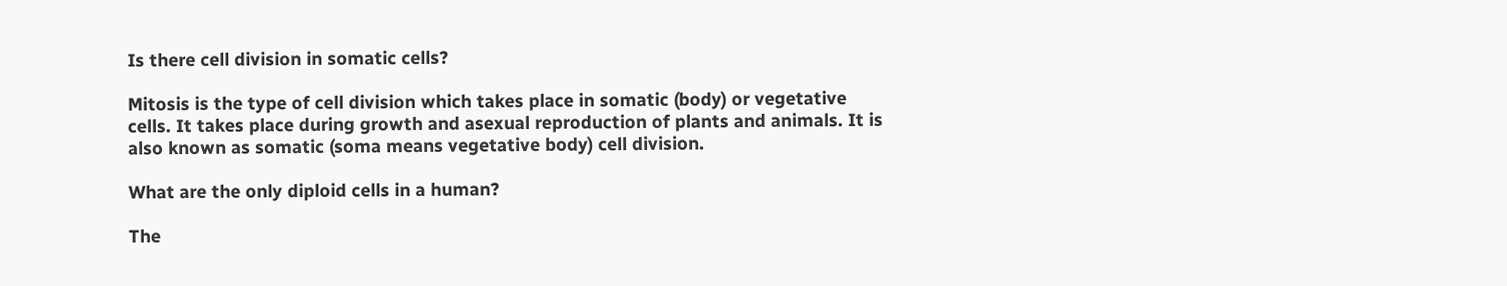Is there cell division in somatic cells?

Mitosis is the type of cell division which takes place in somatic (body) or vegetative cells. It takes place during growth and asexual reproduction of plants and animals. It is also known as somatic (soma means vegetative body) cell division.

What are the only diploid cells in a human?

The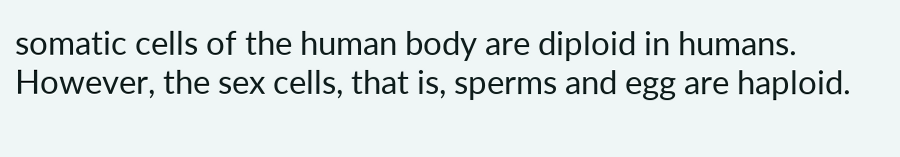somatic cells of the human body are diploid in humans. However, the sex cells, that is, sperms and egg are haploid.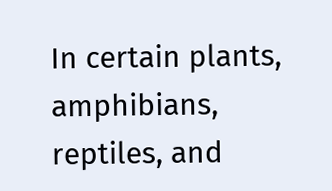In certain plants, amphibians, reptiles, and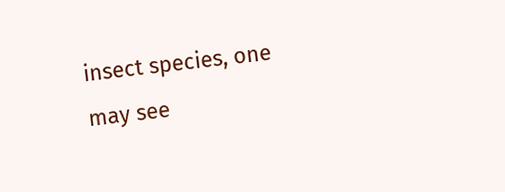insect species, one may see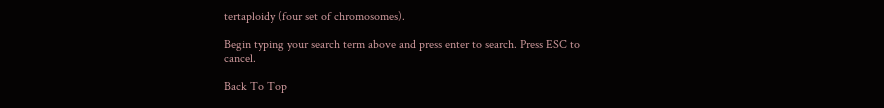tertaploidy (four set of chromosomes).

Begin typing your search term above and press enter to search. Press ESC to cancel.

Back To Top